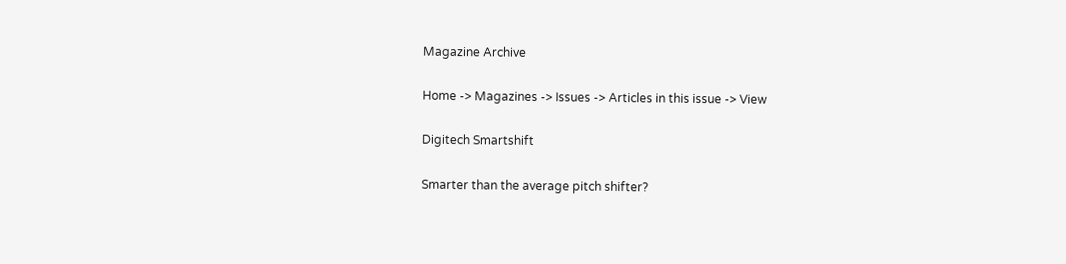Magazine Archive

Home -> Magazines -> Issues -> Articles in this issue -> View

Digitech Smartshift

Smarter than the average pitch shifter?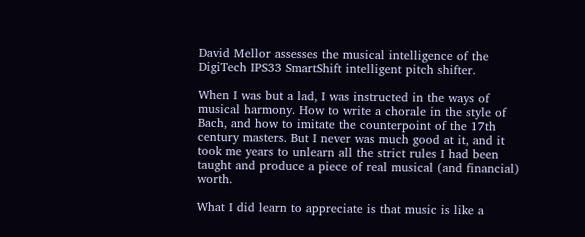David Mellor assesses the musical intelligence of the DigiTech IPS33 SmartShift intelligent pitch shifter.

When I was but a lad, I was instructed in the ways of musical harmony. How to write a chorale in the style of Bach, and how to imitate the counterpoint of the 17th century masters. But I never was much good at it, and it took me years to unlearn all the strict rules I had been taught and produce a piece of real musical (and financial) worth.

What I did learn to appreciate is that music is like a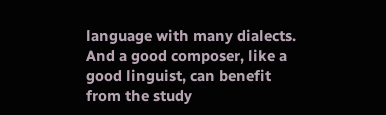language with many dialects. And a good composer, like a good linguist, can benefit from the study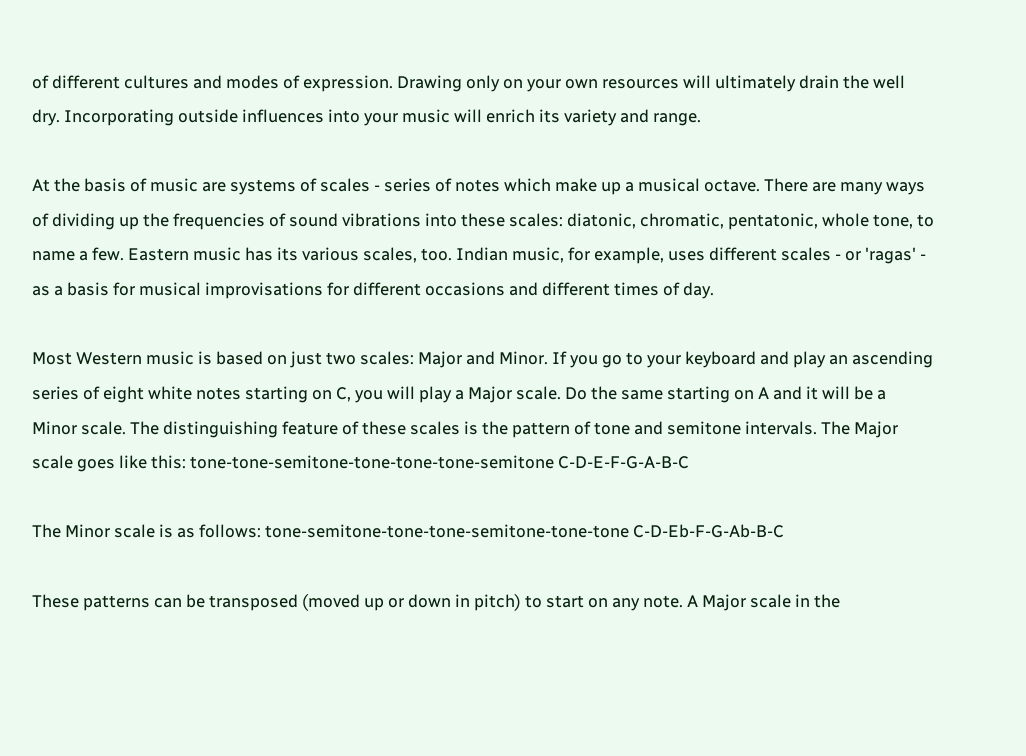of different cultures and modes of expression. Drawing only on your own resources will ultimately drain the well dry. Incorporating outside influences into your music will enrich its variety and range.

At the basis of music are systems of scales - series of notes which make up a musical octave. There are many ways of dividing up the frequencies of sound vibrations into these scales: diatonic, chromatic, pentatonic, whole tone, to name a few. Eastern music has its various scales, too. Indian music, for example, uses different scales - or 'ragas' - as a basis for musical improvisations for different occasions and different times of day.

Most Western music is based on just two scales: Major and Minor. If you go to your keyboard and play an ascending series of eight white notes starting on C, you will play a Major scale. Do the same starting on A and it will be a Minor scale. The distinguishing feature of these scales is the pattern of tone and semitone intervals. The Major scale goes like this: tone-tone-semitone-tone-tone-tone-semitone C-D-E-F-G-A-B-C

The Minor scale is as follows: tone-semitone-tone-tone-semitone-tone-tone C-D-Eb-F-G-Ab-B-C

These patterns can be transposed (moved up or down in pitch) to start on any note. A Major scale in the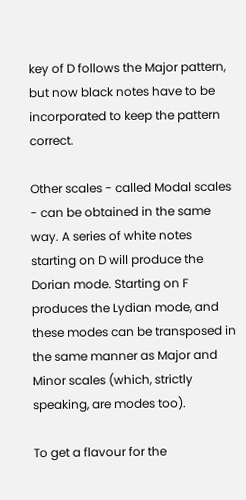key of D follows the Major pattern, but now black notes have to be incorporated to keep the pattern correct.

Other scales - called Modal scales - can be obtained in the same way. A series of white notes starting on D will produce the Dorian mode. Starting on F produces the Lydian mode, and these modes can be transposed in the same manner as Major and Minor scales (which, strictly speaking, are modes too).

To get a flavour for the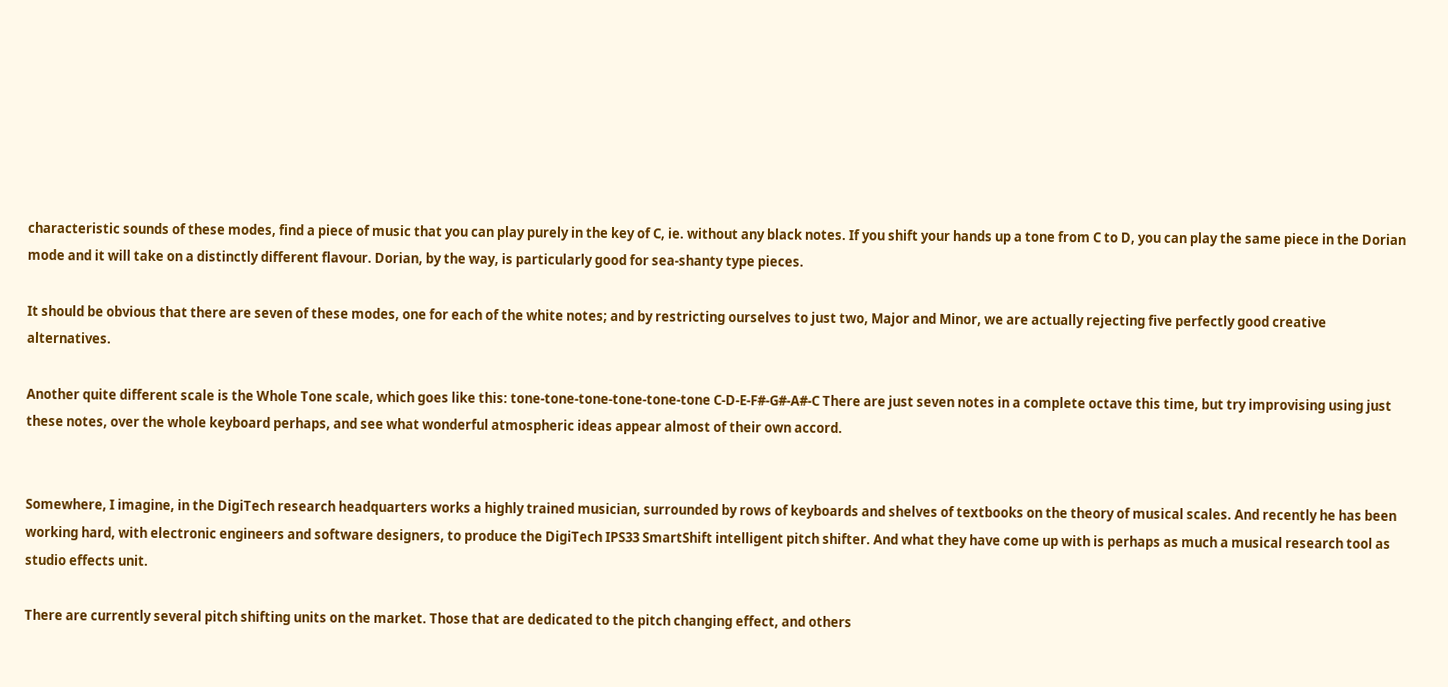characteristic sounds of these modes, find a piece of music that you can play purely in the key of C, ie. without any black notes. If you shift your hands up a tone from C to D, you can play the same piece in the Dorian mode and it will take on a distinctly different flavour. Dorian, by the way, is particularly good for sea-shanty type pieces.

It should be obvious that there are seven of these modes, one for each of the white notes; and by restricting ourselves to just two, Major and Minor, we are actually rejecting five perfectly good creative alternatives.

Another quite different scale is the Whole Tone scale, which goes like this: tone-tone-tone-tone-tone-tone C-D-E-F#-G#-A#-C There are just seven notes in a complete octave this time, but try improvising using just these notes, over the whole keyboard perhaps, and see what wonderful atmospheric ideas appear almost of their own accord.


Somewhere, I imagine, in the DigiTech research headquarters works a highly trained musician, surrounded by rows of keyboards and shelves of textbooks on the theory of musical scales. And recently he has been working hard, with electronic engineers and software designers, to produce the DigiTech IPS33 SmartShift intelligent pitch shifter. And what they have come up with is perhaps as much a musical research tool as studio effects unit.

There are currently several pitch shifting units on the market. Those that are dedicated to the pitch changing effect, and others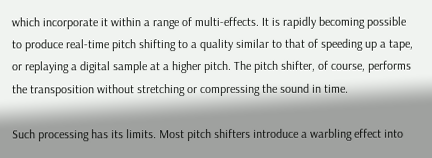which incorporate it within a range of multi-effects. It is rapidly becoming possible to produce real-time pitch shifting to a quality similar to that of speeding up a tape, or replaying a digital sample at a higher pitch. The pitch shifter, of course, performs the transposition without stretching or compressing the sound in time.

Such processing has its limits. Most pitch shifters introduce a warbling effect into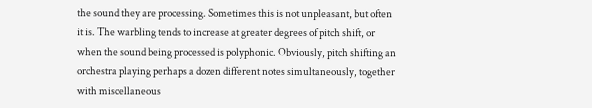the sound they are processing. Sometimes this is not unpleasant, but often it is. The warbling tends to increase at greater degrees of pitch shift, or when the sound being processed is polyphonic. Obviously, pitch shifting an orchestra playing perhaps a dozen different notes simultaneously, together with miscellaneous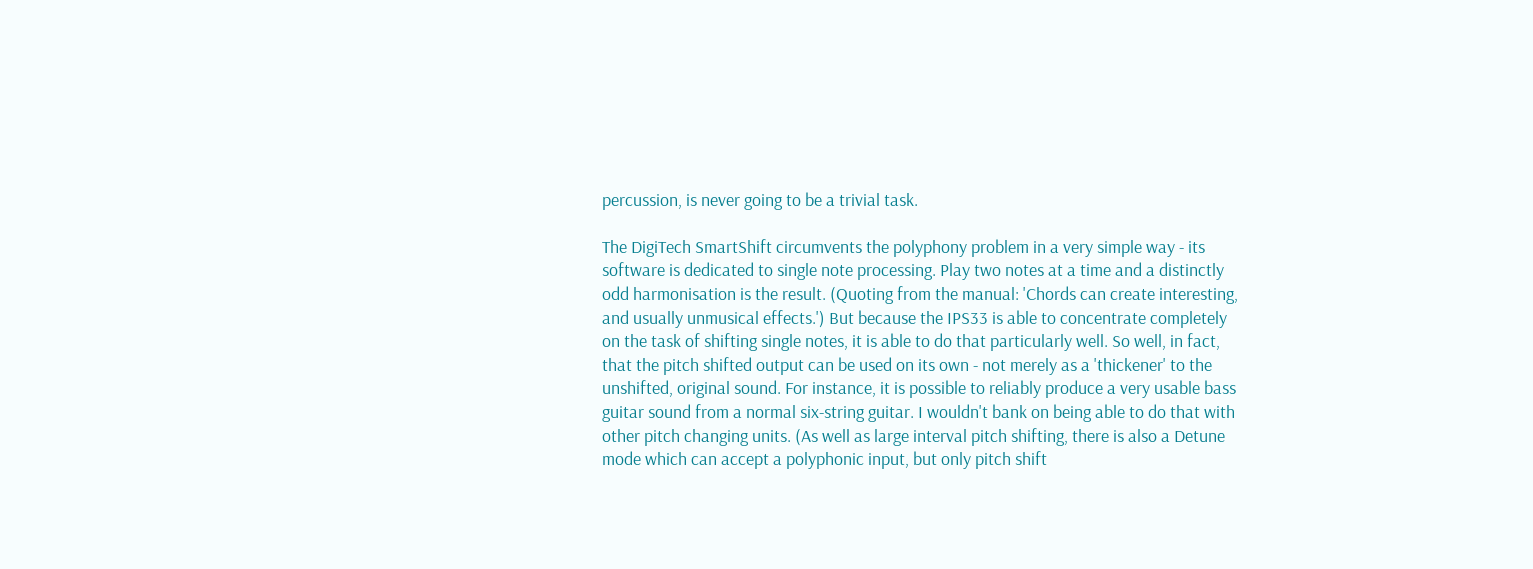percussion, is never going to be a trivial task.

The DigiTech SmartShift circumvents the polyphony problem in a very simple way - its software is dedicated to single note processing. Play two notes at a time and a distinctly odd harmonisation is the result. (Quoting from the manual: 'Chords can create interesting, and usually unmusical effects.') But because the IPS33 is able to concentrate completely on the task of shifting single notes, it is able to do that particularly well. So well, in fact, that the pitch shifted output can be used on its own - not merely as a 'thickener' to the unshifted, original sound. For instance, it is possible to reliably produce a very usable bass guitar sound from a normal six-string guitar. I wouldn't bank on being able to do that with other pitch changing units. (As well as large interval pitch shifting, there is also a Detune mode which can accept a polyphonic input, but only pitch shift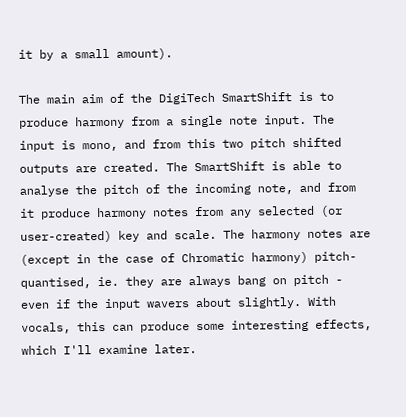it by a small amount).

The main aim of the DigiTech SmartShift is to produce harmony from a single note input. The input is mono, and from this two pitch shifted outputs are created. The SmartShift is able to analyse the pitch of the incoming note, and from it produce harmony notes from any selected (or user-created) key and scale. The harmony notes are (except in the case of Chromatic harmony) pitch-quantised, ie. they are always bang on pitch - even if the input wavers about slightly. With vocals, this can produce some interesting effects, which I'll examine later.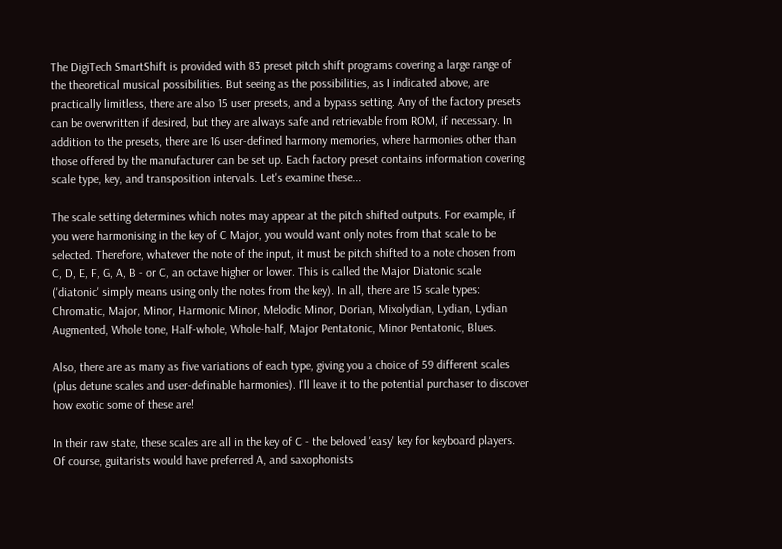The DigiTech SmartShift is provided with 83 preset pitch shift programs covering a large range of the theoretical musical possibilities. But seeing as the possibilities, as I indicated above, are practically limitless, there are also 15 user presets, and a bypass setting. Any of the factory presets can be overwritten if desired, but they are always safe and retrievable from ROM, if necessary. In addition to the presets, there are 16 user-defined harmony memories, where harmonies other than those offered by the manufacturer can be set up. Each factory preset contains information covering scale type, key, and transposition intervals. Let's examine these...

The scale setting determines which notes may appear at the pitch shifted outputs. For example, if you were harmonising in the key of C Major, you would want only notes from that scale to be selected. Therefore, whatever the note of the input, it must be pitch shifted to a note chosen from C, D, E, F, G, A, B - or C, an octave higher or lower. This is called the Major Diatonic scale ('diatonic' simply means using only the notes from the key). In all, there are 15 scale types: Chromatic, Major, Minor, Harmonic Minor, Melodic Minor, Dorian, Mixolydian, Lydian, Lydian Augmented, Whole tone, Half-whole, Whole-half, Major Pentatonic, Minor Pentatonic, Blues.

Also, there are as many as five variations of each type, giving you a choice of 59 different scales (plus detune scales and user-definable harmonies). I'll leave it to the potential purchaser to discover how exotic some of these are!

In their raw state, these scales are all in the key of C - the beloved 'easy' key for keyboard players. Of course, guitarists would have preferred A, and saxophonists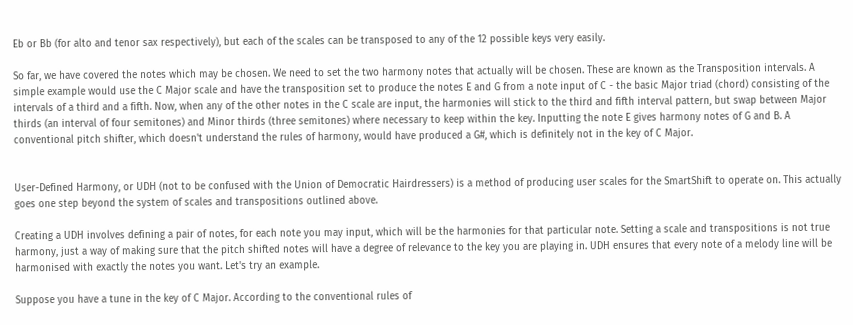Eb or Bb (for alto and tenor sax respectively), but each of the scales can be transposed to any of the 12 possible keys very easily.

So far, we have covered the notes which may be chosen. We need to set the two harmony notes that actually will be chosen. These are known as the Transposition intervals. A simple example would use the C Major scale and have the transposition set to produce the notes E and G from a note input of C - the basic Major triad (chord) consisting of the intervals of a third and a fifth. Now, when any of the other notes in the C scale are input, the harmonies will stick to the third and fifth interval pattern, but swap between Major thirds (an interval of four semitones) and Minor thirds (three semitones) where necessary to keep within the key. Inputting the note E gives harmony notes of G and B. A conventional pitch shifter, which doesn't understand the rules of harmony, would have produced a G#, which is definitely not in the key of C Major.


User-Defined Harmony, or UDH (not to be confused with the Union of Democratic Hairdressers) is a method of producing user scales for the SmartShift to operate on. This actually goes one step beyond the system of scales and transpositions outlined above.

Creating a UDH involves defining a pair of notes, for each note you may input, which will be the harmonies for that particular note. Setting a scale and transpositions is not true harmony, just a way of making sure that the pitch shifted notes will have a degree of relevance to the key you are playing in. UDH ensures that every note of a melody line will be harmonised with exactly the notes you want. Let's try an example.

Suppose you have a tune in the key of C Major. According to the conventional rules of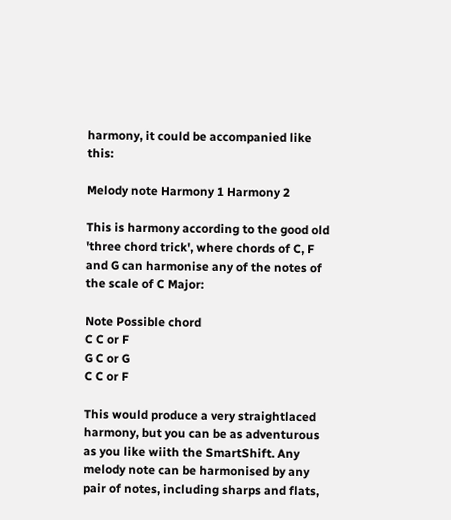harmony, it could be accompanied like this:

Melody note Harmony 1 Harmony 2

This is harmony according to the good old 'three chord trick', where chords of C, F and G can harmonise any of the notes of the scale of C Major:

Note Possible chord
C C or F
G C or G
C C or F

This would produce a very straightlaced harmony, but you can be as adventurous as you like wiith the SmartShift. Any melody note can be harmonised by any pair of notes, including sharps and flats,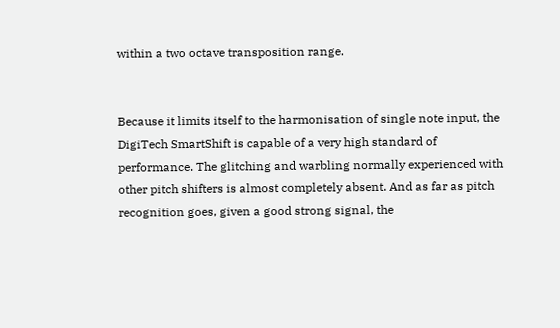within a two octave transposition range.


Because it limits itself to the harmonisation of single note input, the DigiTech SmartShift is capable of a very high standard of performance. The glitching and warbling normally experienced with other pitch shifters is almost completely absent. And as far as pitch recognition goes, given a good strong signal, the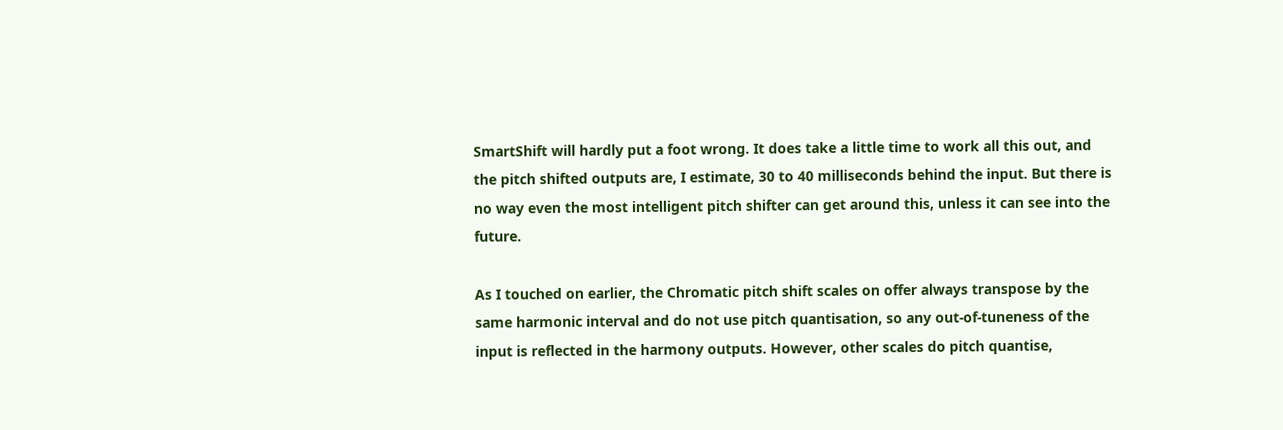SmartShift will hardly put a foot wrong. It does take a little time to work all this out, and the pitch shifted outputs are, I estimate, 30 to 40 milliseconds behind the input. But there is no way even the most intelligent pitch shifter can get around this, unless it can see into the future.

As I touched on earlier, the Chromatic pitch shift scales on offer always transpose by the same harmonic interval and do not use pitch quantisation, so any out-of-tuneness of the input is reflected in the harmony outputs. However, other scales do pitch quantise,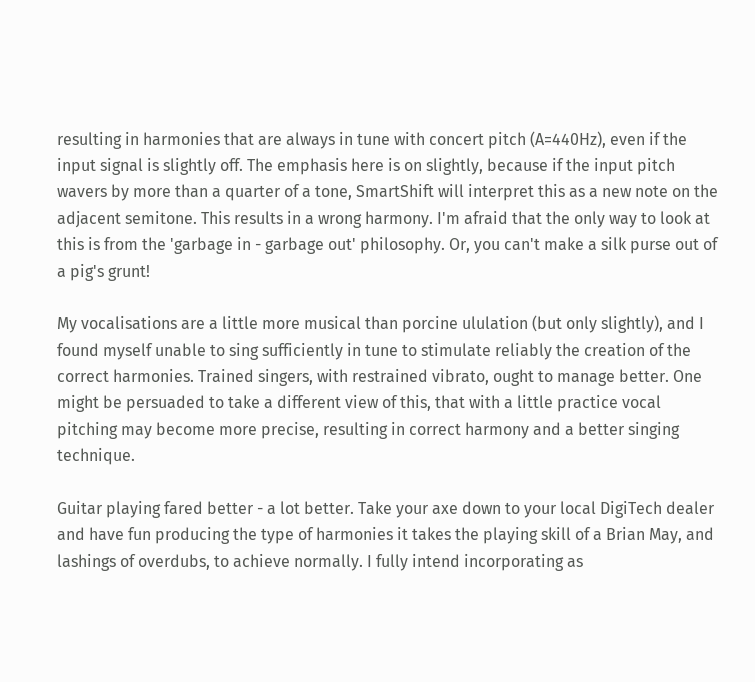resulting in harmonies that are always in tune with concert pitch (A=440Hz), even if the input signal is slightly off. The emphasis here is on slightly, because if the input pitch wavers by more than a quarter of a tone, SmartShift will interpret this as a new note on the adjacent semitone. This results in a wrong harmony. I'm afraid that the only way to look at this is from the 'garbage in - garbage out' philosophy. Or, you can't make a silk purse out of a pig's grunt!

My vocalisations are a little more musical than porcine ululation (but only slightly), and I found myself unable to sing sufficiently in tune to stimulate reliably the creation of the correct harmonies. Trained singers, with restrained vibrato, ought to manage better. One might be persuaded to take a different view of this, that with a little practice vocal pitching may become more precise, resulting in correct harmony and a better singing technique.

Guitar playing fared better - a lot better. Take your axe down to your local DigiTech dealer and have fun producing the type of harmonies it takes the playing skill of a Brian May, and lashings of overdubs, to achieve normally. I fully intend incorporating as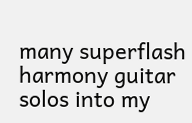many superflash harmony guitar solos into my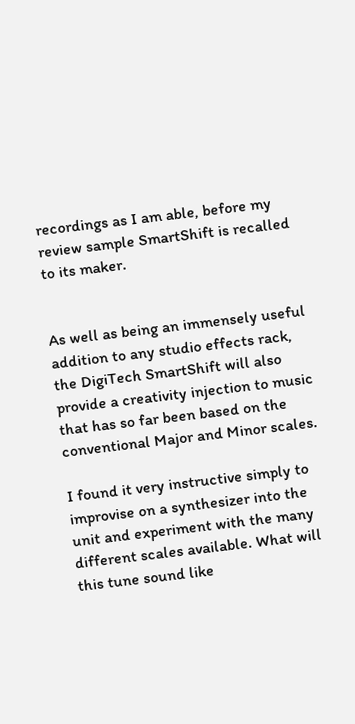recordings as I am able, before my review sample SmartShift is recalled to its maker.


As well as being an immensely useful addition to any studio effects rack, the DigiTech SmartShift will also provide a creativity injection to music that has so far been based on the conventional Major and Minor scales.

I found it very instructive simply to improvise on a synthesizer into the unit and experiment with the many different scales available. What will this tune sound like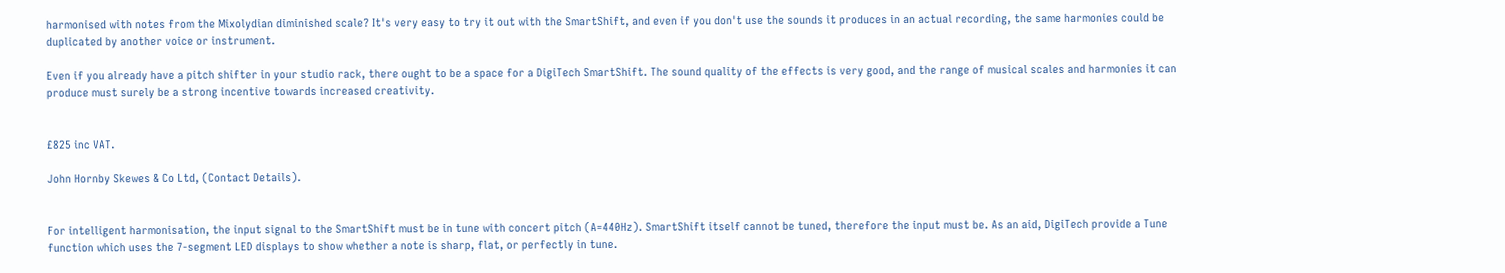harmonised with notes from the Mixolydian diminished scale? It's very easy to try it out with the SmartShift, and even if you don't use the sounds it produces in an actual recording, the same harmonies could be duplicated by another voice or instrument.

Even if you already have a pitch shifter in your studio rack, there ought to be a space for a DigiTech SmartShift. The sound quality of the effects is very good, and the range of musical scales and harmonies it can produce must surely be a strong incentive towards increased creativity.


£825 inc VAT.

John Hornby Skewes & Co Ltd, (Contact Details).


For intelligent harmonisation, the input signal to the SmartShift must be in tune with concert pitch (A=440Hz). SmartShift itself cannot be tuned, therefore the input must be. As an aid, DigiTech provide a Tune function which uses the 7-segment LED displays to show whether a note is sharp, flat, or perfectly in tune.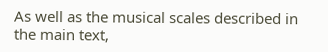As well as the musical scales described in the main text,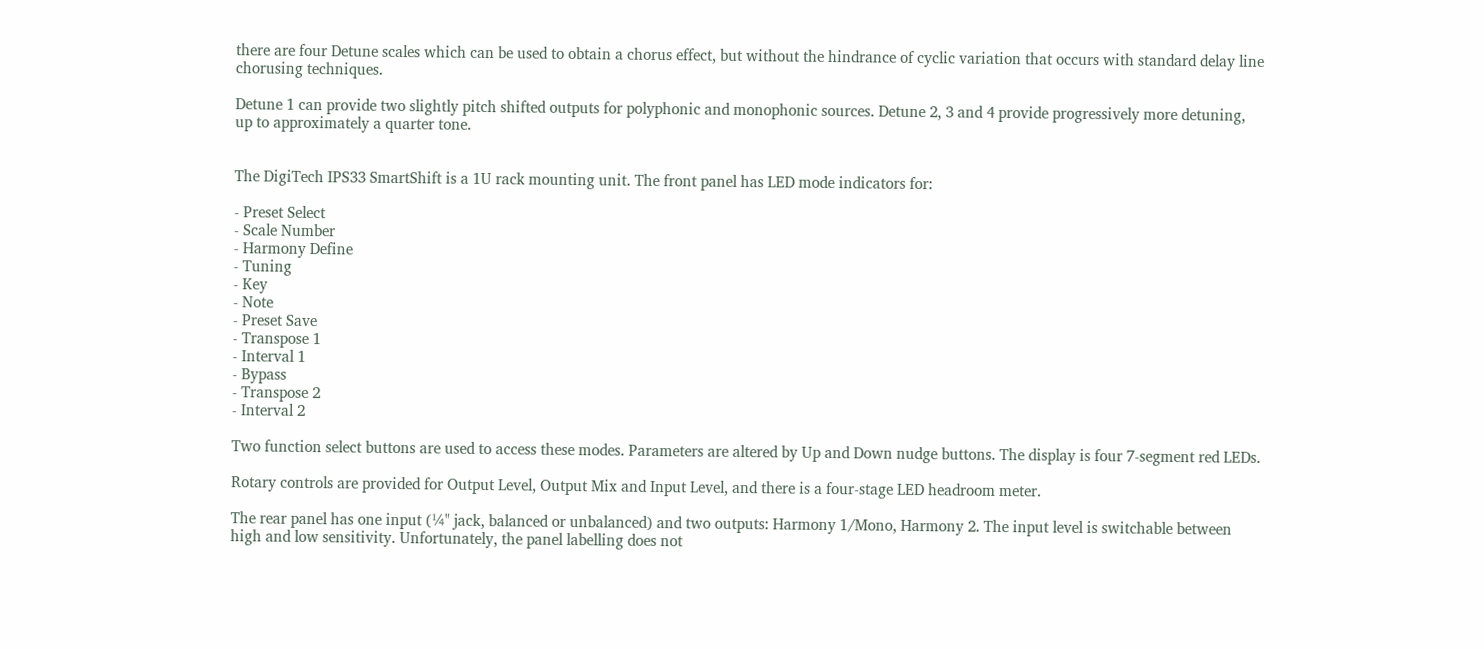there are four Detune scales which can be used to obtain a chorus effect, but without the hindrance of cyclic variation that occurs with standard delay line chorusing techniques.

Detune 1 can provide two slightly pitch shifted outputs for polyphonic and monophonic sources. Detune 2, 3 and 4 provide progressively more detuning, up to approximately a quarter tone.


The DigiTech IPS33 SmartShift is a 1U rack mounting unit. The front panel has LED mode indicators for:

- Preset Select
- Scale Number
- Harmony Define
- Tuning
- Key
- Note
- Preset Save
- Transpose 1
- Interval 1
- Bypass
- Transpose 2
- Interval 2

Two function select buttons are used to access these modes. Parameters are altered by Up and Down nudge buttons. The display is four 7-segment red LEDs.

Rotary controls are provided for Output Level, Output Mix and Input Level, and there is a four-stage LED headroom meter.

The rear panel has one input (¼" jack, balanced or unbalanced) and two outputs: Harmony 1/Mono, Harmony 2. The input level is switchable between high and low sensitivity. Unfortunately, the panel labelling does not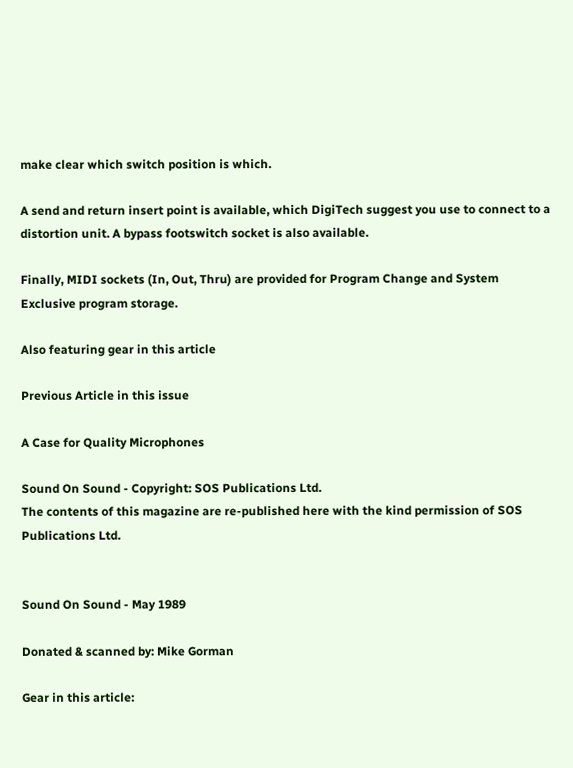make clear which switch position is which.

A send and return insert point is available, which DigiTech suggest you use to connect to a distortion unit. A bypass footswitch socket is also available.

Finally, MIDI sockets (In, Out, Thru) are provided for Program Change and System Exclusive program storage.

Also featuring gear in this article

Previous Article in this issue

A Case for Quality Microphones

Sound On Sound - Copyright: SOS Publications Ltd.
The contents of this magazine are re-published here with the kind permission of SOS Publications Ltd.


Sound On Sound - May 1989

Donated & scanned by: Mike Gorman

Gear in this article: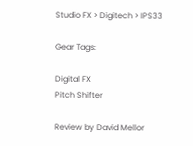Studio FX > Digitech > IPS33

Gear Tags:

Digital FX
Pitch Shifter

Review by David Mellor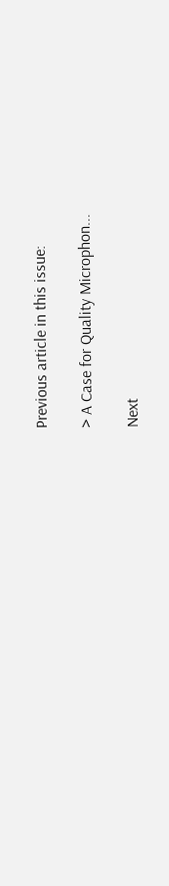Previous article in this issue:

> A Case for Quality Microphon...

Next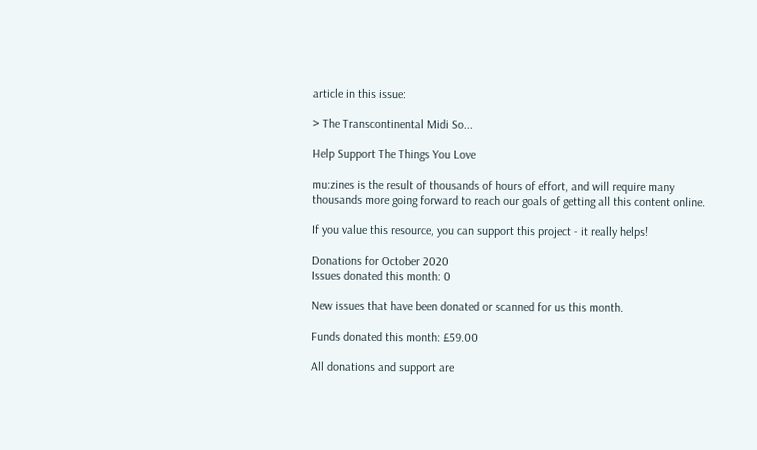article in this issue:

> The Transcontinental Midi So...

Help Support The Things You Love

mu:zines is the result of thousands of hours of effort, and will require many thousands more going forward to reach our goals of getting all this content online.

If you value this resource, you can support this project - it really helps!

Donations for October 2020
Issues donated this month: 0

New issues that have been donated or scanned for us this month.

Funds donated this month: £59.00

All donations and support are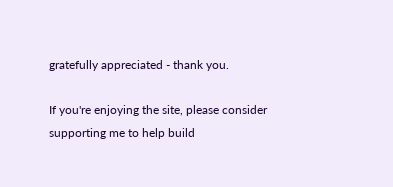gratefully appreciated - thank you.

If you're enjoying the site, please consider supporting me to help build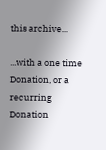this archive...

...with a one time Donation, or a recurring Donation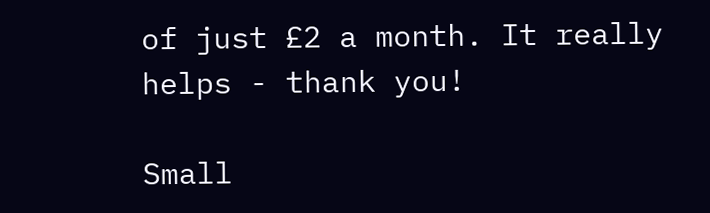of just £2 a month. It really helps - thank you!

Small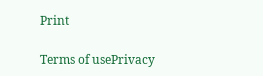Print

Terms of usePrivacy